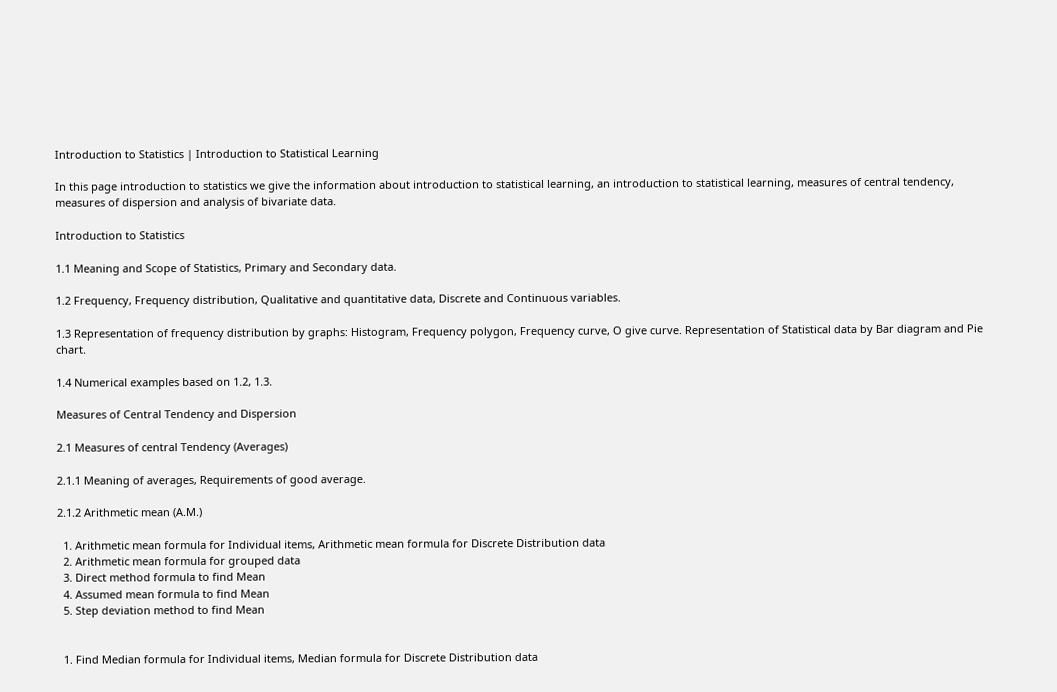Introduction to Statistics | Introduction to Statistical Learning

In this page introduction to statistics we give the information about introduction to statistical learning, an introduction to statistical learning, measures of central tendency, measures of dispersion and analysis of bivariate data.

Introduction to Statistics

1.1 Meaning and Scope of Statistics, Primary and Secondary data.

1.2 Frequency, Frequency distribution, Qualitative and quantitative data, Discrete and Continuous variables.

1.3 Representation of frequency distribution by graphs: Histogram, Frequency polygon, Frequency curve, O give curve. Representation of Statistical data by Bar diagram and Pie chart.

1.4 Numerical examples based on 1.2, 1.3.

Measures of Central Tendency and Dispersion

2.1 Measures of central Tendency (Averages)

2.1.1 Meaning of averages, Requirements of good average.

2.1.2 Arithmetic mean (A.M.)

  1. Arithmetic mean formula for Individual items, Arithmetic mean formula for Discrete Distribution data
  2. Arithmetic mean formula for grouped data
  3. Direct method formula to find Mean
  4. Assumed mean formula to find Mean
  5. Step deviation method to find Mean


  1. Find Median formula for Individual items, Median formula for Discrete Distribution data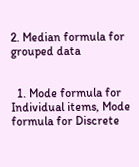2. Median formula for grouped data


  1. Mode formula for Individual items, Mode formula for Discrete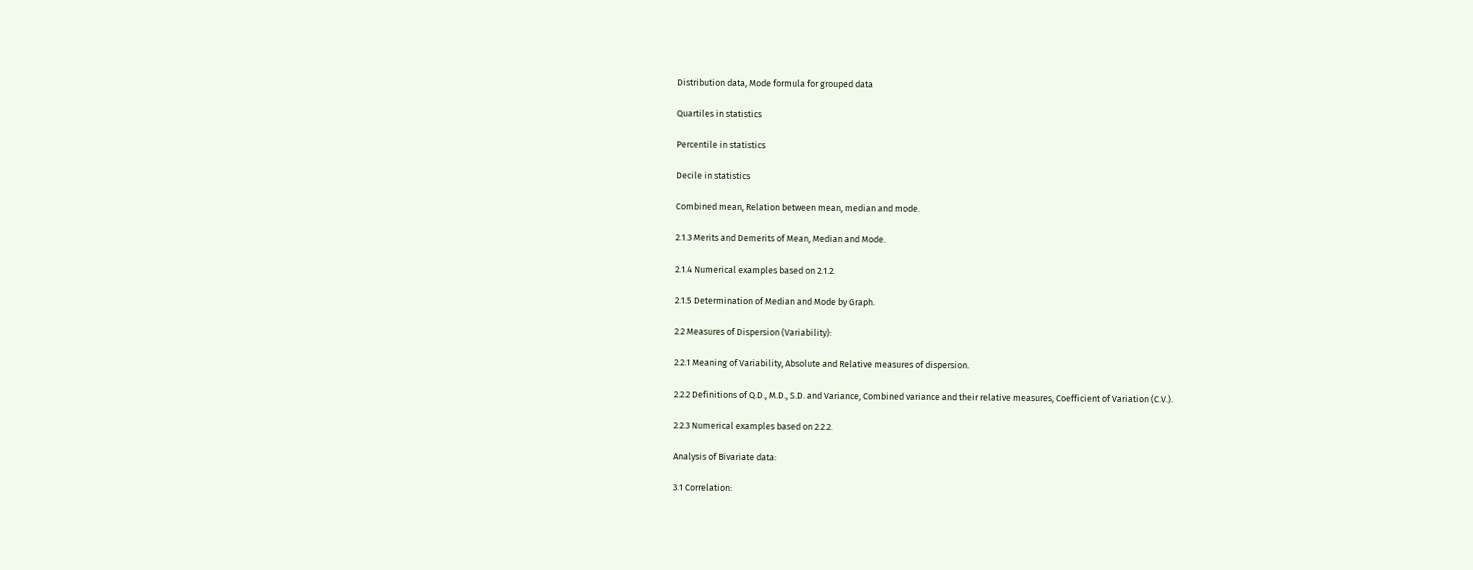Distribution data, Mode formula for grouped data

Quartiles in statistics

Percentile in statistics

Decile in statistics

Combined mean, Relation between mean, median and mode.

2.1.3 Merits and Demerits of Mean, Median and Mode.

2.1.4 Numerical examples based on 2.1.2.

2.1.5 Determination of Median and Mode by Graph.

2.2 Measures of Dispersion (Variability):

2.2.1 Meaning of Variability, Absolute and Relative measures of dispersion.

2.2.2 Definitions of Q.D., M.D., S.D. and Variance, Combined variance and their relative measures, Coefficient of Variation (C.V.).

2.2.3 Numerical examples based on 2.2.2.

Analysis of Bivariate data:

3.1 Correlation: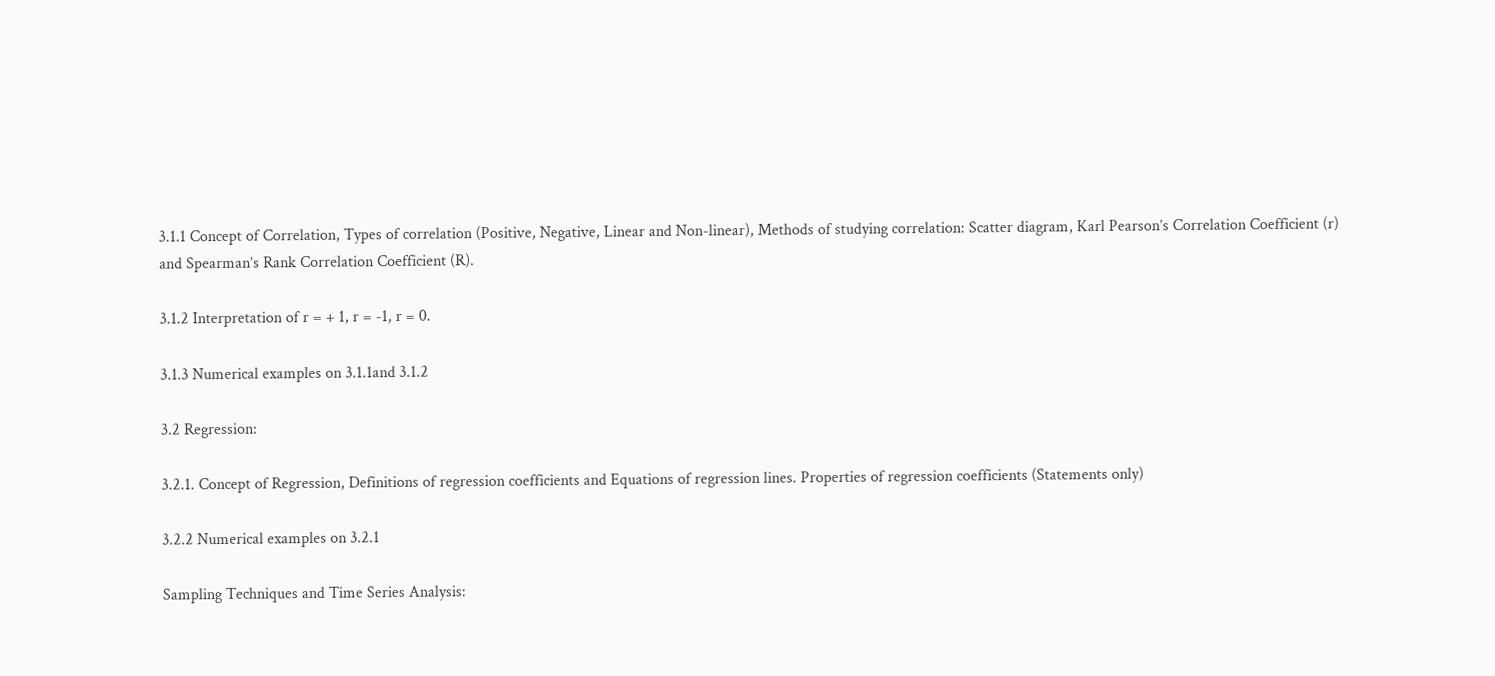3.1.1 Concept of Correlation, Types of correlation (Positive, Negative, Linear and Non-linear), Methods of studying correlation: Scatter diagram, Karl Pearson’s Correlation Coefficient (r) and Spearman’s Rank Correlation Coefficient (R).

3.1.2 Interpretation of r = + 1, r = -1, r = 0.

3.1.3 Numerical examples on 3.1.1and 3.1.2

3.2 Regression:

3.2.1. Concept of Regression, Definitions of regression coefficients and Equations of regression lines. Properties of regression coefficients (Statements only)

3.2.2 Numerical examples on 3.2.1

Sampling Techniques and Time Series Analysis: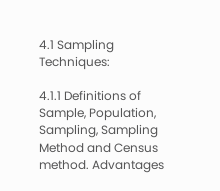4.1 Sampling Techniques:

4.1.1 Definitions of Sample, Population, Sampling, Sampling Method and Census method. Advantages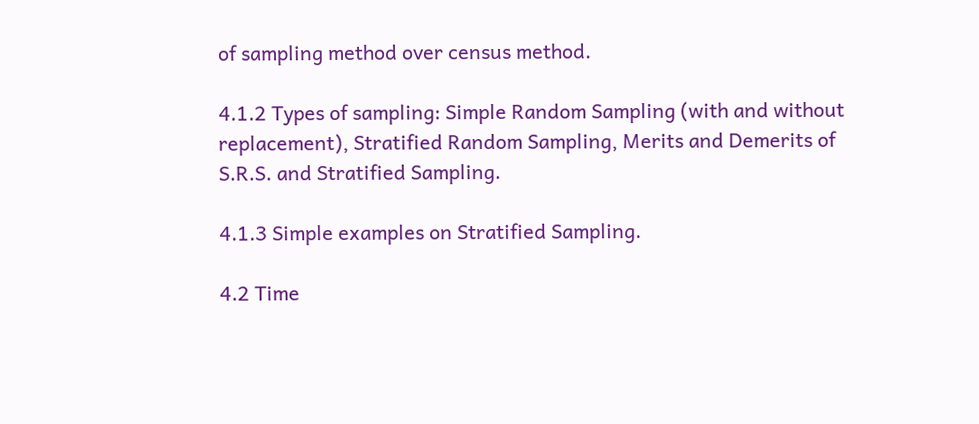of sampling method over census method.

4.1.2 Types of sampling: Simple Random Sampling (with and without replacement), Stratified Random Sampling, Merits and Demerits of S.R.S. and Stratified Sampling.

4.1.3 Simple examples on Stratified Sampling.

4.2 Time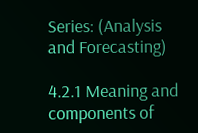Series: (Analysis and Forecasting)

4.2.1 Meaning and components of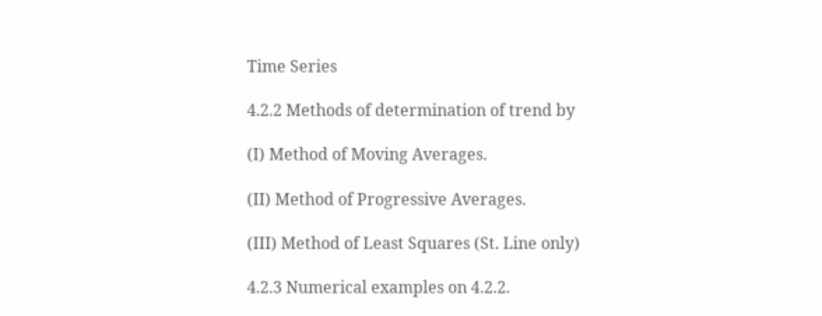Time Series

4.2.2 Methods of determination of trend by

(I) Method of Moving Averages.

(II) Method of Progressive Averages.

(III) Method of Least Squares (St. Line only)

4.2.3 Numerical examples on 4.2.2.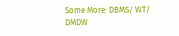Some More: DBMS/ WT/ DMDW